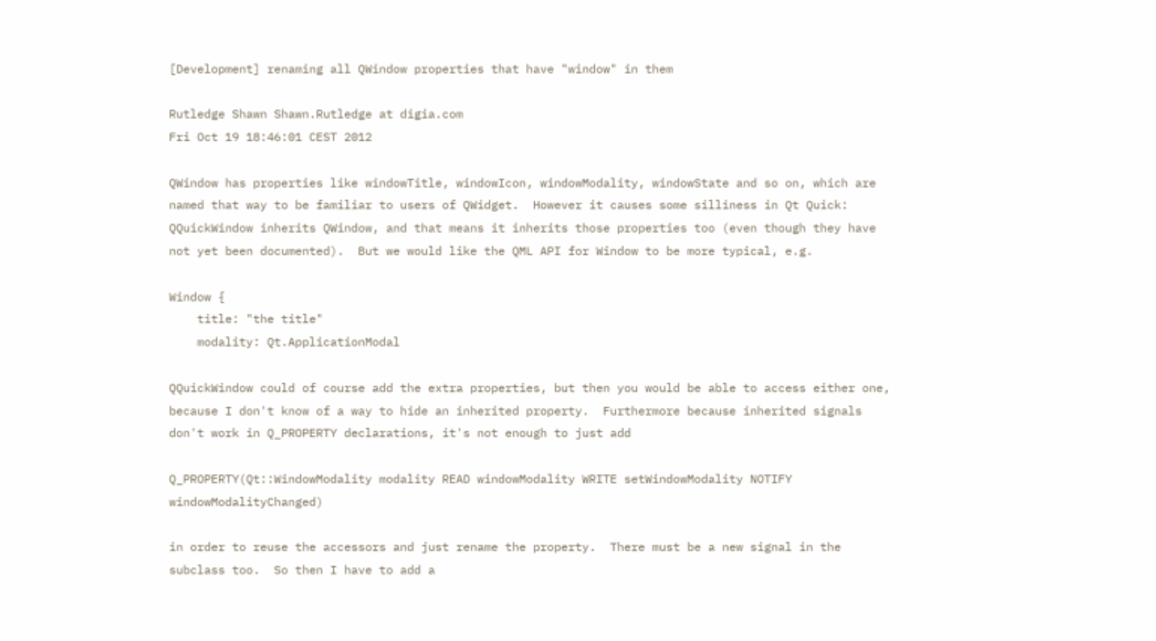[Development] renaming all QWindow properties that have "window" in them

Rutledge Shawn Shawn.Rutledge at digia.com
Fri Oct 19 18:46:01 CEST 2012

QWindow has properties like windowTitle, windowIcon, windowModality, windowState and so on, which are named that way to be familiar to users of QWidget.  However it causes some silliness in Qt Quick: QQuickWindow inherits QWindow, and that means it inherits those properties too (even though they have not yet been documented).  But we would like the QML API for Window to be more typical, e.g.

Window {
    title: "the title"
    modality: Qt.ApplicationModal

QQuickWindow could of course add the extra properties, but then you would be able to access either one, because I don't know of a way to hide an inherited property.  Furthermore because inherited signals don't work in Q_PROPERTY declarations, it's not enough to just add

Q_PROPERTY(Qt::WindowModality modality READ windowModality WRITE setWindowModality NOTIFY windowModalityChanged)

in order to reuse the accessors and just rename the property.  There must be a new signal in the subclass too.  So then I have to add a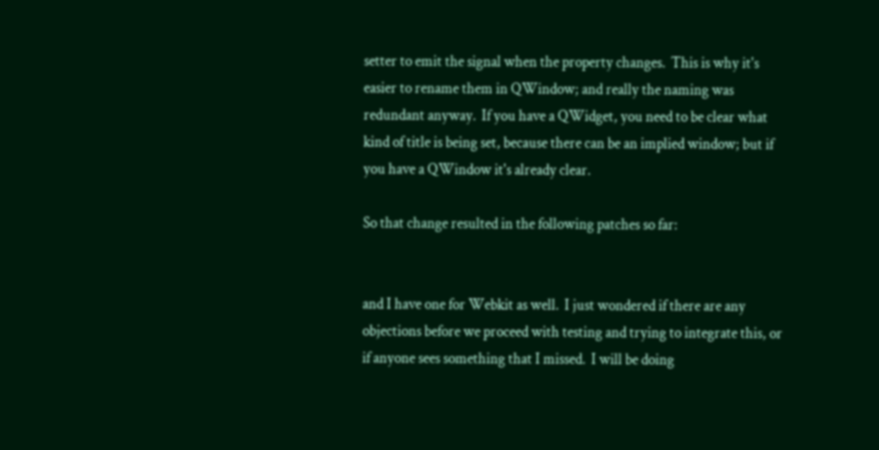setter to emit the signal when the property changes.  This is why it's easier to rename them in QWindow; and really the naming was redundant anyway.  If you have a QWidget, you need to be clear what kind of title is being set, because there can be an implied window; but if you have a QWindow it's already clear.

So that change resulted in the following patches so far:


and I have one for Webkit as well.  I just wondered if there are any objections before we proceed with testing and trying to integrate this, or if anyone sees something that I missed.  I will be doing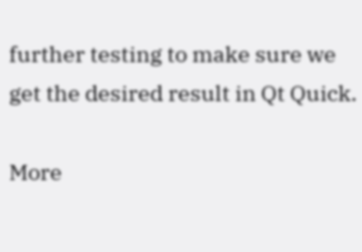further testing to make sure we get the desired result in Qt Quick.

More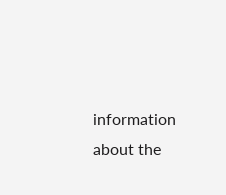information about the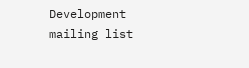Development mailing list